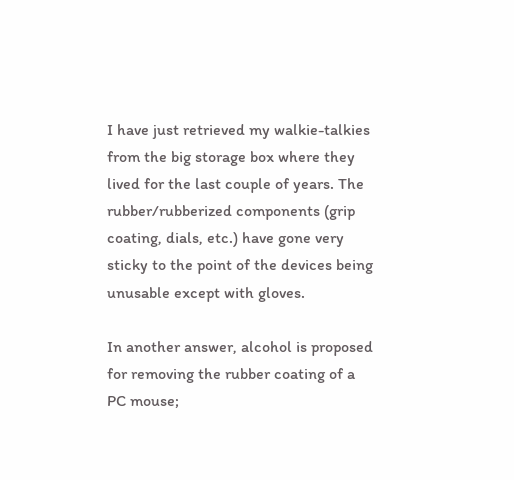I have just retrieved my walkie-talkies from the big storage box where they lived for the last couple of years. The rubber/rubberized components (grip coating, dials, etc.) have gone very sticky to the point of the devices being unusable except with gloves.

In another answer, alcohol is proposed for removing the rubber coating of a PC mouse;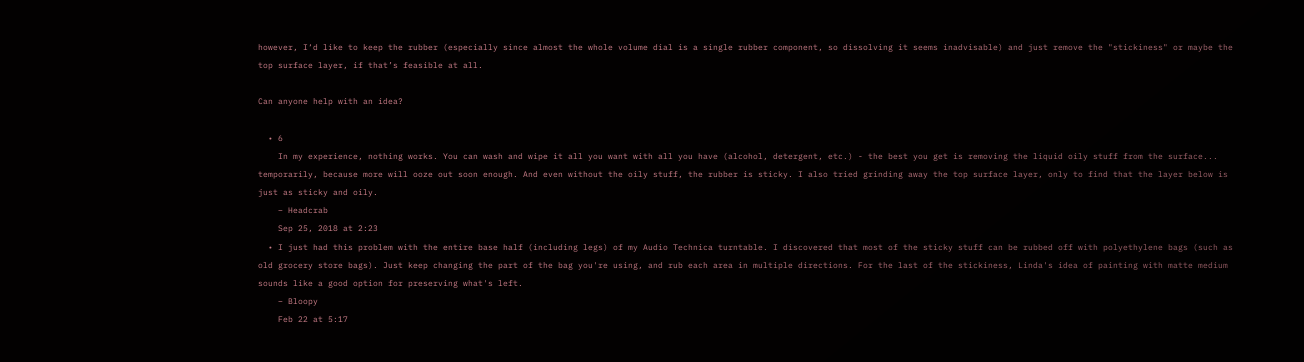however, I‘d like to keep the rubber (especially since almost the whole volume dial is a single rubber component, so dissolving it seems inadvisable) and just remove the "stickiness" or maybe the top surface layer, if that’s feasible at all.

Can anyone help with an idea?

  • 6
    In my experience, nothing works. You can wash and wipe it all you want with all you have (alcohol, detergent, etc.) - the best you get is removing the liquid oily stuff from the surface... temporarily, because more will ooze out soon enough. And even without the oily stuff, the rubber is sticky. I also tried grinding away the top surface layer, only to find that the layer below is just as sticky and oily.
    – Headcrab
    Sep 25, 2018 at 2:23
  • I just had this problem with the entire base half (including legs) of my Audio Technica turntable. I discovered that most of the sticky stuff can be rubbed off with polyethylene bags (such as old grocery store bags). Just keep changing the part of the bag you're using, and rub each area in multiple directions. For the last of the stickiness, Linda's idea of painting with matte medium sounds like a good option for preserving what's left.
    – Bloopy
    Feb 22 at 5:17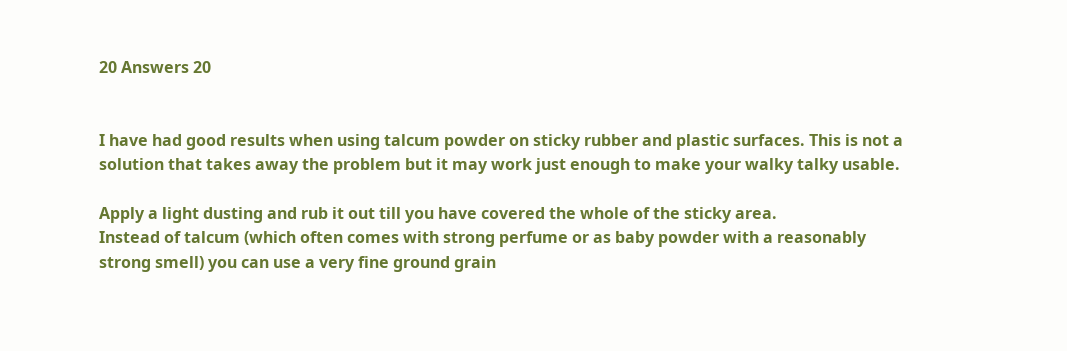20 Answers 20


I have had good results when using talcum powder on sticky rubber and plastic surfaces. This is not a solution that takes away the problem but it may work just enough to make your walky talky usable.

Apply a light dusting and rub it out till you have covered the whole of the sticky area.
Instead of talcum (which often comes with strong perfume or as baby powder with a reasonably strong smell) you can use a very fine ground grain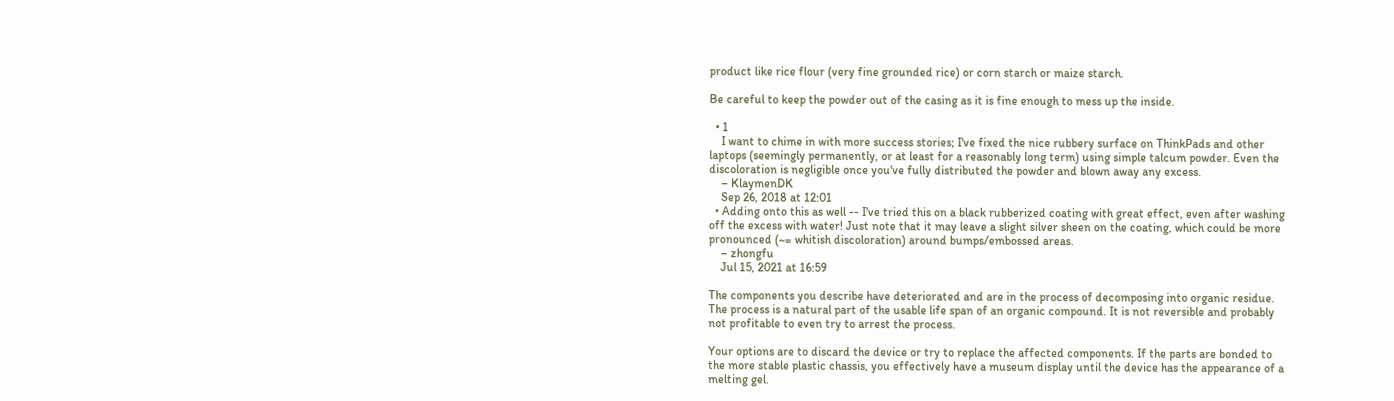product like rice flour (very fine grounded rice) or corn starch or maize starch.

Be careful to keep the powder out of the casing as it is fine enough to mess up the inside.

  • 1
    I want to chime in with more success stories; I've fixed the nice rubbery surface on ThinkPads and other laptops (seemingly permanently, or at least for a reasonably long term) using simple talcum powder. Even the discoloration is negligible once you've fully distributed the powder and blown away any excess.
    – KlaymenDK
    Sep 26, 2018 at 12:01
  • Adding onto this as well -- I've tried this on a black rubberized coating with great effect, even after washing off the excess with water! Just note that it may leave a slight silver sheen on the coating, which could be more pronounced (~= whitish discoloration) around bumps/embossed areas.
    – zhongfu
    Jul 15, 2021 at 16:59

The components you describe have deteriorated and are in the process of decomposing into organic residue. The process is a natural part of the usable life span of an organic compound. It is not reversible and probably not profitable to even try to arrest the process.

Your options are to discard the device or try to replace the affected components. If the parts are bonded to the more stable plastic chassis, you effectively have a museum display until the device has the appearance of a melting gel.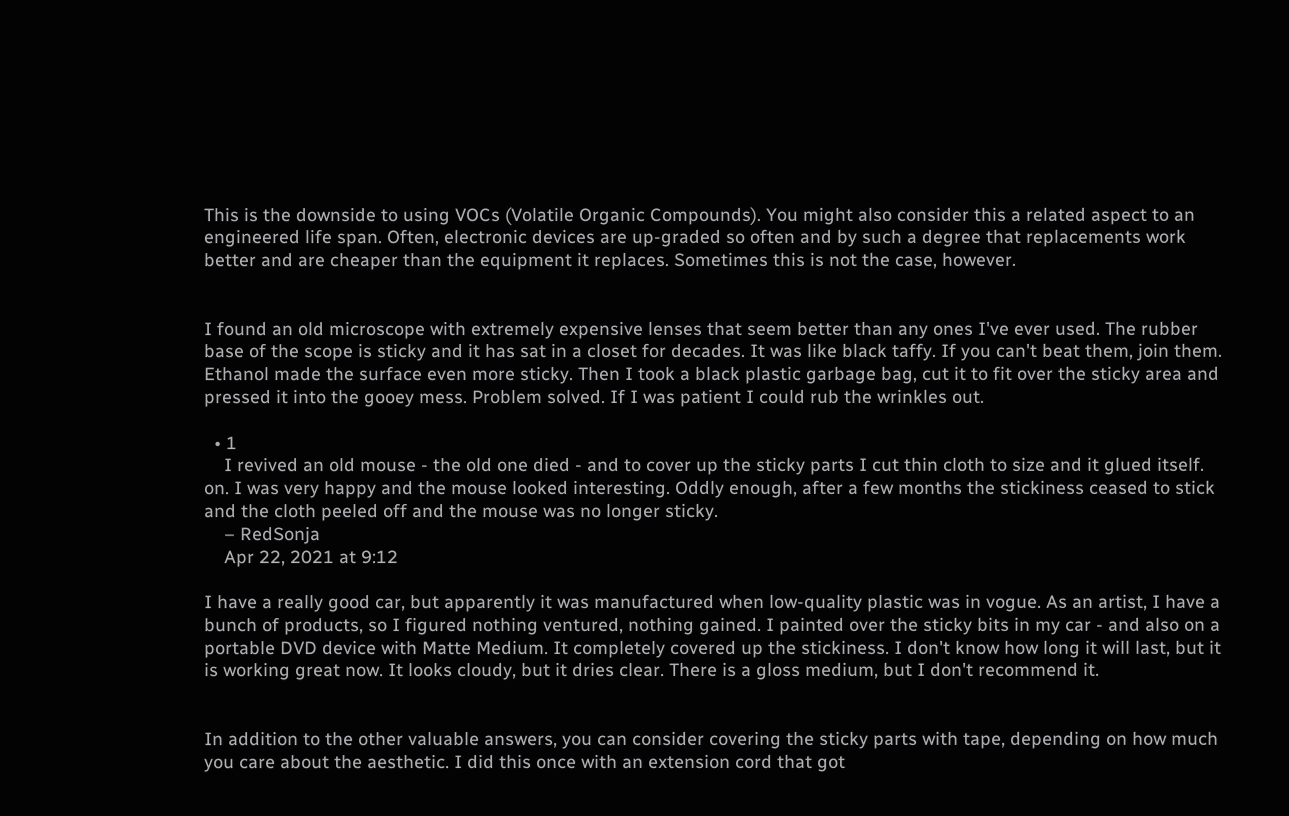This is the downside to using VOCs (Volatile Organic Compounds). You might also consider this a related aspect to an engineered life span. Often, electronic devices are up-graded so often and by such a degree that replacements work better and are cheaper than the equipment it replaces. Sometimes this is not the case, however.


I found an old microscope with extremely expensive lenses that seem better than any ones I've ever used. The rubber base of the scope is sticky and it has sat in a closet for decades. It was like black taffy. If you can't beat them, join them. Ethanol made the surface even more sticky. Then I took a black plastic garbage bag, cut it to fit over the sticky area and pressed it into the gooey mess. Problem solved. If I was patient I could rub the wrinkles out.

  • 1
    I revived an old mouse - the old one died - and to cover up the sticky parts I cut thin cloth to size and it glued itself. on. I was very happy and the mouse looked interesting. Oddly enough, after a few months the stickiness ceased to stick and the cloth peeled off and the mouse was no longer sticky.
    – RedSonja
    Apr 22, 2021 at 9:12

I have a really good car, but apparently it was manufactured when low-quality plastic was in vogue. As an artist, I have a bunch of products, so I figured nothing ventured, nothing gained. I painted over the sticky bits in my car - and also on a portable DVD device with Matte Medium. It completely covered up the stickiness. I don't know how long it will last, but it is working great now. It looks cloudy, but it dries clear. There is a gloss medium, but I don't recommend it.


In addition to the other valuable answers, you can consider covering the sticky parts with tape, depending on how much you care about the aesthetic. I did this once with an extension cord that got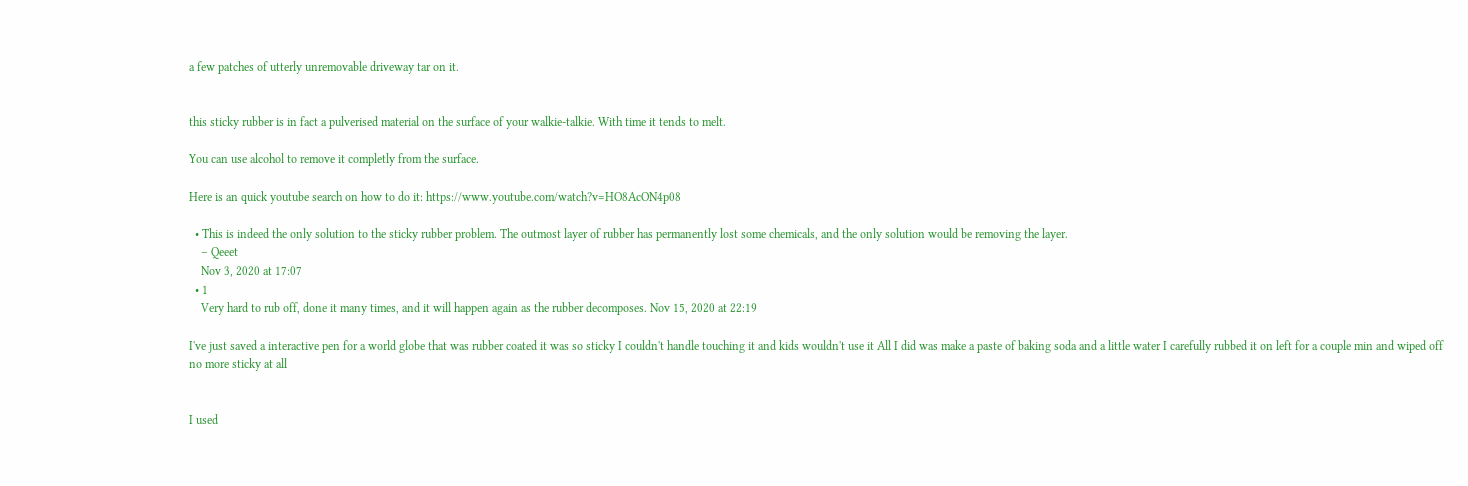a few patches of utterly unremovable driveway tar on it.


this sticky rubber is in fact a pulverised material on the surface of your walkie-talkie. With time it tends to melt.

You can use alcohol to remove it completly from the surface.

Here is an quick youtube search on how to do it: https://www.youtube.com/watch?v=HO8AcON4p08

  • This is indeed the only solution to the sticky rubber problem. The outmost layer of rubber has permanently lost some chemicals, and the only solution would be removing the layer.
    – Qeeet
    Nov 3, 2020 at 17:07
  • 1
    Very hard to rub off, done it many times, and it will happen again as the rubber decomposes. Nov 15, 2020 at 22:19

I've just saved a interactive pen for a world globe that was rubber coated it was so sticky I couldn't handle touching it and kids wouldn't use it All I did was make a paste of baking soda and a little water I carefully rubbed it on left for a couple min and wiped off no more sticky at all


I used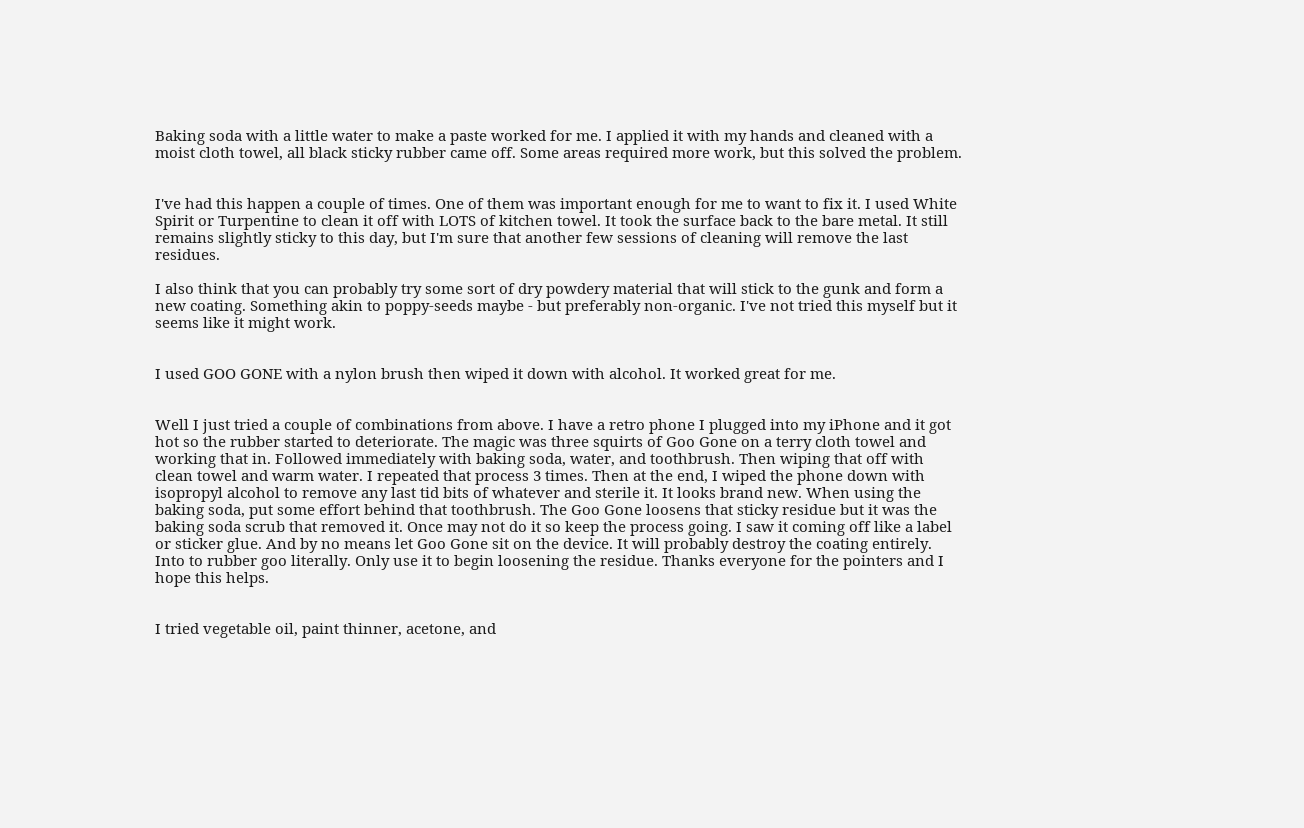Baking soda with a little water to make a paste worked for me. I applied it with my hands and cleaned with a moist cloth towel, all black sticky rubber came off. Some areas required more work, but this solved the problem.


I've had this happen a couple of times. One of them was important enough for me to want to fix it. I used White Spirit or Turpentine to clean it off with LOTS of kitchen towel. It took the surface back to the bare metal. It still remains slightly sticky to this day, but I'm sure that another few sessions of cleaning will remove the last residues.

I also think that you can probably try some sort of dry powdery material that will stick to the gunk and form a new coating. Something akin to poppy-seeds maybe - but preferably non-organic. I've not tried this myself but it seems like it might work.


I used GOO GONE with a nylon brush then wiped it down with alcohol. It worked great for me.


Well I just tried a couple of combinations from above. I have a retro phone I plugged into my iPhone and it got hot so the rubber started to deteriorate. The magic was three squirts of Goo Gone on a terry cloth towel and working that in. Followed immediately with baking soda, water, and toothbrush. Then wiping that off with clean towel and warm water. I repeated that process 3 times. Then at the end, I wiped the phone down with isopropyl alcohol to remove any last tid bits of whatever and sterile it. It looks brand new. When using the baking soda, put some effort behind that toothbrush. The Goo Gone loosens that sticky residue but it was the baking soda scrub that removed it. Once may not do it so keep the process going. I saw it coming off like a label or sticker glue. And by no means let Goo Gone sit on the device. It will probably destroy the coating entirely. Into to rubber goo literally. Only use it to begin loosening the residue. Thanks everyone for the pointers and I hope this helps.


I tried vegetable oil, paint thinner, acetone, and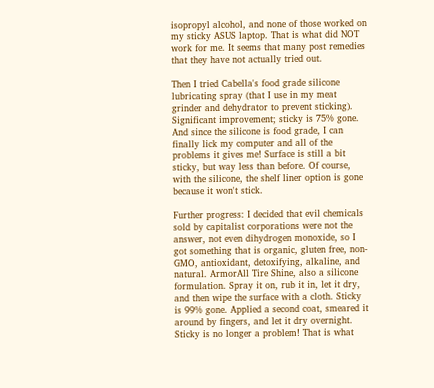isopropyl alcohol, and none of those worked on my sticky ASUS laptop. That is what did NOT work for me. It seems that many post remedies that they have not actually tried out.

Then I tried Cabella's food grade silicone lubricating spray (that I use in my meat grinder and dehydrator to prevent sticking). Significant improvement; sticky is 75% gone. And since the silicone is food grade, I can finally lick my computer and all of the problems it gives me! Surface is still a bit sticky, but way less than before. Of course, with the silicone, the shelf liner option is gone because it won't stick.

Further progress: I decided that evil chemicals sold by capitalist corporations were not the answer, not even dihydrogen monoxide, so I got something that is organic, gluten free, non-GMO, antioxidant, detoxifying, alkaline, and natural. ArmorAll Tire Shine, also a silicone formulation. Spray it on, rub it in, let it dry, and then wipe the surface with a cloth. Sticky is 99% gone. Applied a second coat, smeared it around by fingers, and let it dry overnight. Sticky is no longer a problem! That is what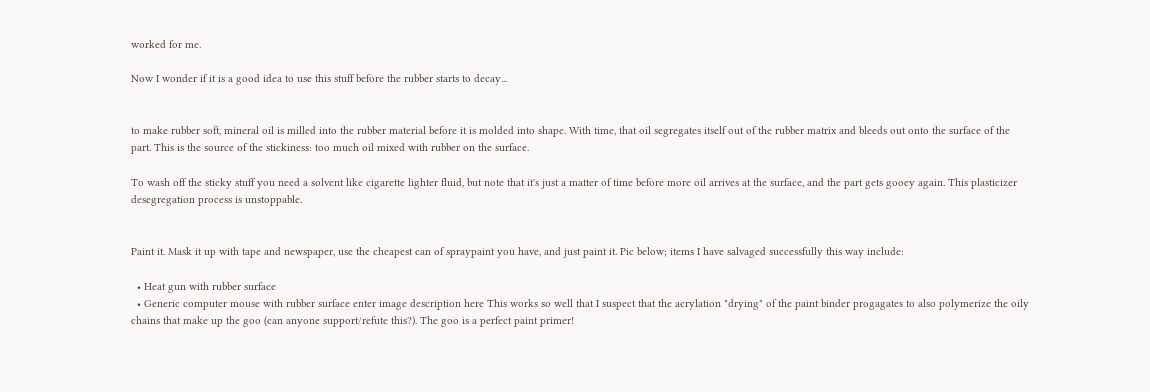worked for me.

Now I wonder if it is a good idea to use this stuff before the rubber starts to decay...


to make rubber soft, mineral oil is milled into the rubber material before it is molded into shape. With time, that oil segregates itself out of the rubber matrix and bleeds out onto the surface of the part. This is the source of the stickiness: too much oil mixed with rubber on the surface.

To wash off the sticky stuff you need a solvent like cigarette lighter fluid, but note that it's just a matter of time before more oil arrives at the surface, and the part gets gooey again. This plasticizer desegregation process is unstoppable.


Paint it. Mask it up with tape and newspaper, use the cheapest can of spraypaint you have, and just paint it. Pic below; items I have salvaged successfully this way include:

  • Heat gun with rubber surface
  • Generic computer mouse with rubber surface enter image description here This works so well that I suspect that the acrylation "drying" of the paint binder progagates to also polymerize the oily chains that make up the goo (can anyone support/refute this?). The goo is a perfect paint primer!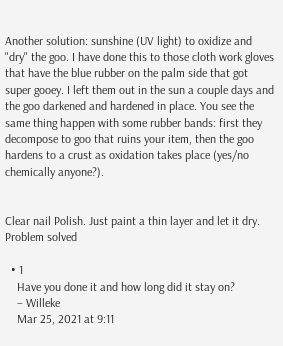Another solution: sunshine (UV light) to oxidize and "dry" the goo. I have done this to those cloth work gloves that have the blue rubber on the palm side that got super gooey. I left them out in the sun a couple days and the goo darkened and hardened in place. You see the same thing happen with some rubber bands: first they decompose to goo that ruins your item, then the goo hardens to a crust as oxidation takes place (yes/no chemically anyone?).


Clear nail Polish. Just paint a thin layer and let it dry. Problem solved

  • 1
    Have you done it and how long did it stay on?
    – Willeke
    Mar 25, 2021 at 9:11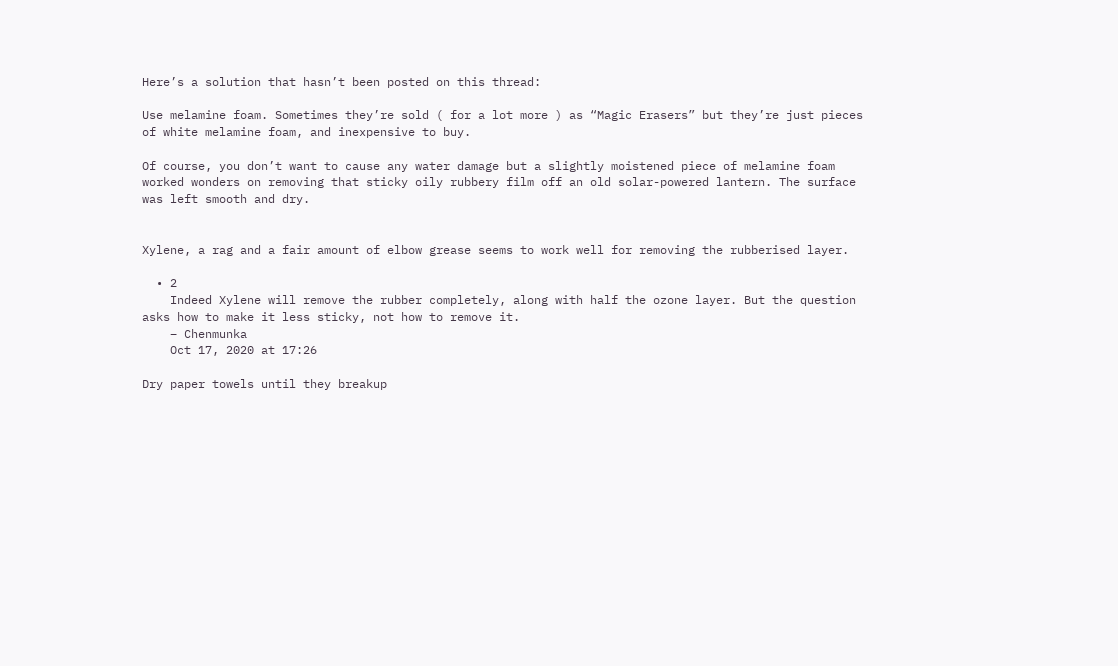Here’s a solution that hasn’t been posted on this thread:

Use melamine foam. Sometimes they’re sold ( for a lot more ) as “Magic Erasers” but they’re just pieces of white melamine foam, and inexpensive to buy.

Of course, you don’t want to cause any water damage but a slightly moistened piece of melamine foam worked wonders on removing that sticky oily rubbery film off an old solar-powered lantern. The surface was left smooth and dry.


Xylene, a rag and a fair amount of elbow grease seems to work well for removing the rubberised layer.

  • 2
    Indeed Xylene will remove the rubber completely, along with half the ozone layer. But the question asks how to make it less sticky, not how to remove it.
    – Chenmunka
    Oct 17, 2020 at 17:26

Dry paper towels until they breakup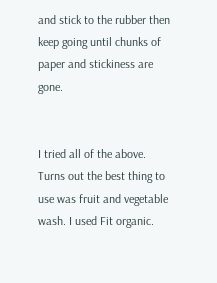and stick to the rubber then keep going until chunks of paper and stickiness are gone.


I tried all of the above. Turns out the best thing to use was fruit and vegetable wash. I used Fit organic.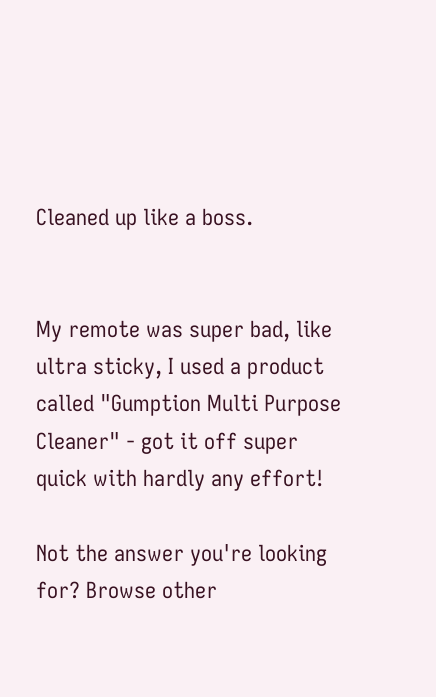Cleaned up like a boss.


My remote was super bad, like ultra sticky, I used a product called "Gumption Multi Purpose Cleaner" - got it off super quick with hardly any effort!

Not the answer you're looking for? Browse other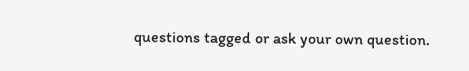questions tagged or ask your own question.